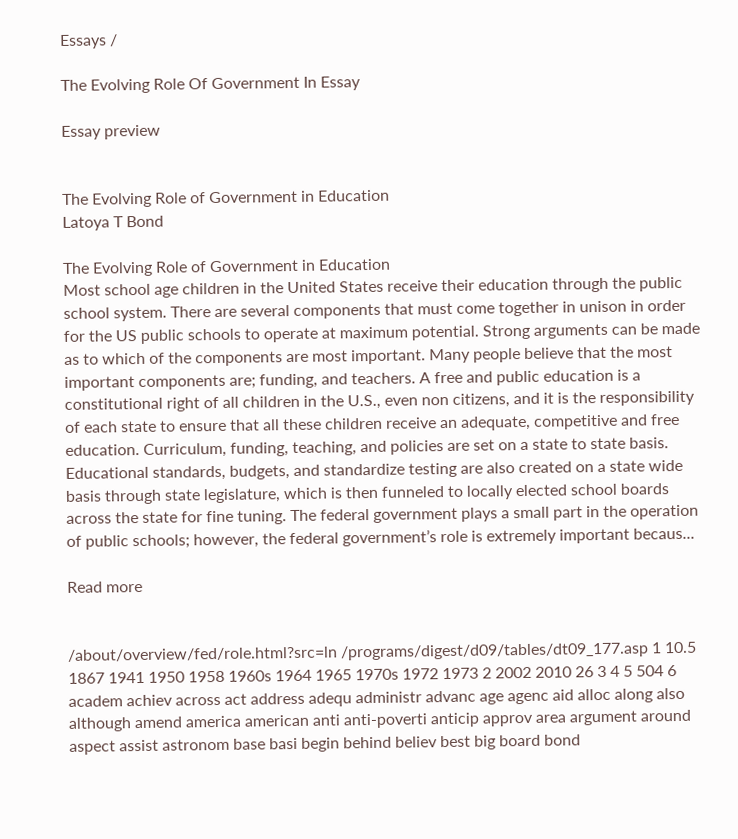Essays /

The Evolving Role Of Government In Essay

Essay preview


The Evolving Role of Government in Education
Latoya T Bond

The Evolving Role of Government in Education
Most school age children in the United States receive their education through the public school system. There are several components that must come together in unison in order for the US public schools to operate at maximum potential. Strong arguments can be made as to which of the components are most important. Many people believe that the most important components are; funding, and teachers. A free and public education is a constitutional right of all children in the U.S., even non citizens, and it is the responsibility of each state to ensure that all these children receive an adequate, competitive and free education. Curriculum, funding, teaching, and policies are set on a state to state basis. Educational standards, budgets, and standardize testing are also created on a state wide basis through state legislature, which is then funneled to locally elected school boards across the state for fine tuning. The federal government plays a small part in the operation of public schools; however, the federal government’s role is extremely important becaus...

Read more


/about/overview/fed/role.html?src=ln /programs/digest/d09/tables/dt09_177.asp 1 10.5 1867 1941 1950 1958 1960s 1964 1965 1970s 1972 1973 2 2002 2010 26 3 4 5 504 6 academ achiev across act address adequ administr advanc age agenc aid alloc along also although amend america american anti anti-poverti anticip approv area argument around aspect assist astronom base basi begin behind believ best big board bond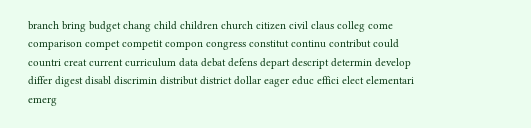branch bring budget chang child children church citizen civil claus colleg come comparison compet competit compon congress constitut continu contribut could countri creat current curriculum data debat defens depart descript determin develop differ digest disabl discrimin distribut district dollar eager educ effici elect elementari emerg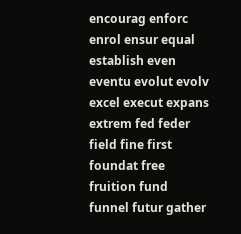encourag enforc enrol ensur equal establish even eventu evolut evolv excel execut expans extrem fed feder field fine first foundat free fruition fund funnel futur gather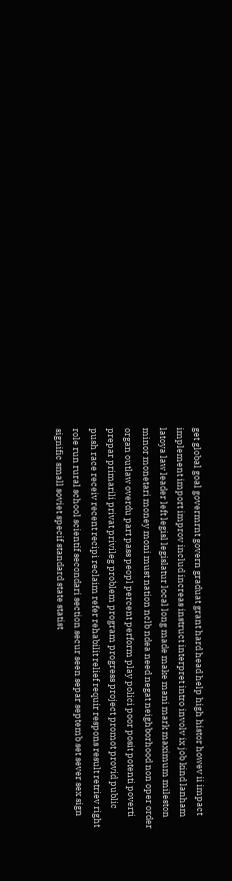get global goal govermrnt govern graduat grant hard head help high histor howev ii impact implement import improv includ increas instruct interpret intro involv ix job kind lanham latoya law leader left legisl legislatur local long made make mani mark maximum mileston minor monetari money moni must nation nclb ndea need negat neighborhood non oper order organ outlaw overdu part pass peopl percent perform play polici poor posit potenti poverti prepar primarili privat privileg problem program progress project promot provid public push race receiv recent recipi reclaim refer rehabilit relief requir respons result retriev right role run rural school scientif secondari section secur seen separ septemb set sever sex sign signific small soviet specif standard state statist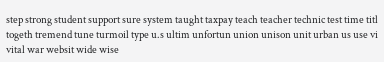step strong student support sure system taught taxpay teach teacher technic test time titl togeth tremend tune turmoil type u.s ultim unfortun union unison unit urban us use vi vital war websit wide wise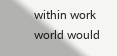within work world would